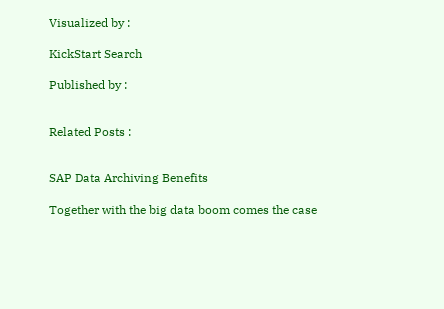Visualized by :

KickStart Search

Published by :


Related Posts :


SAP Data Archiving Benefits

Together with the big data boom comes the case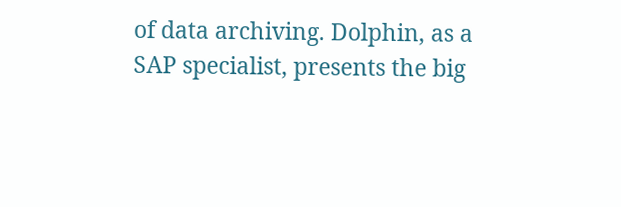of data archiving. Dolphin, as a SAP specialist, presents the big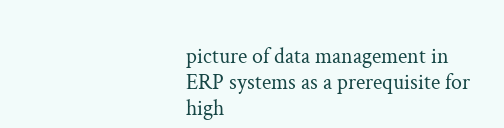picture of data management in ERP systems as a prerequisite for high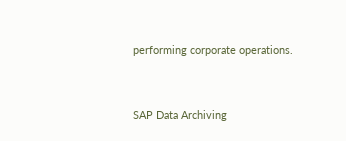performing corporate operations.


SAP Data Archiving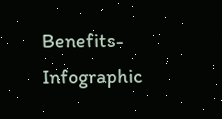Benefits-Infographic